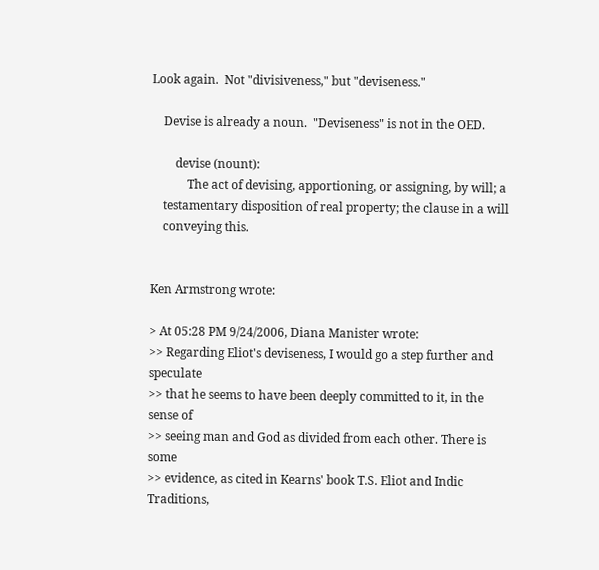Look again.  Not "divisiveness," but "deviseness."

    Devise is already a noun.  "Deviseness" is not in the OED.

        devise (nount):
            The act of devising, apportioning, or assigning, by will; a
    testamentary disposition of real property; the clause in a will
    conveying this.


Ken Armstrong wrote:

> At 05:28 PM 9/24/2006, Diana Manister wrote:
>> Regarding Eliot's deviseness, I would go a step further and speculate
>> that he seems to have been deeply committed to it, in the sense of
>> seeing man and God as divided from each other. There is some
>> evidence, as cited in Kearns' book T.S. Eliot and Indic Traditions,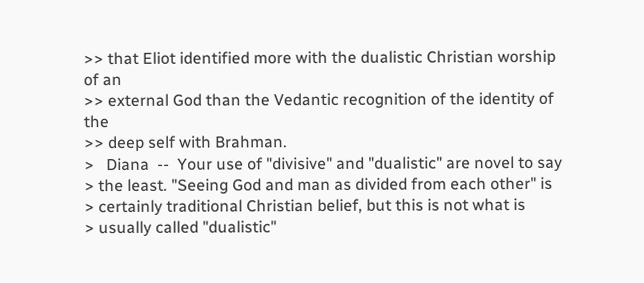>> that Eliot identified more with the dualistic Christian worship of an
>> external God than the Vedantic recognition of the identity of the
>> deep self with Brahman.
>   Diana  --  Your use of "divisive" and "dualistic" are novel to say
> the least. "Seeing God and man as divided from each other" is
> certainly traditional Christian belief, but this is not what is
> usually called "dualistic"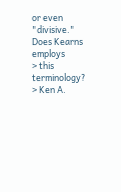or even "divisive." Does Kearns employs
> this terminology?
> Ken A.